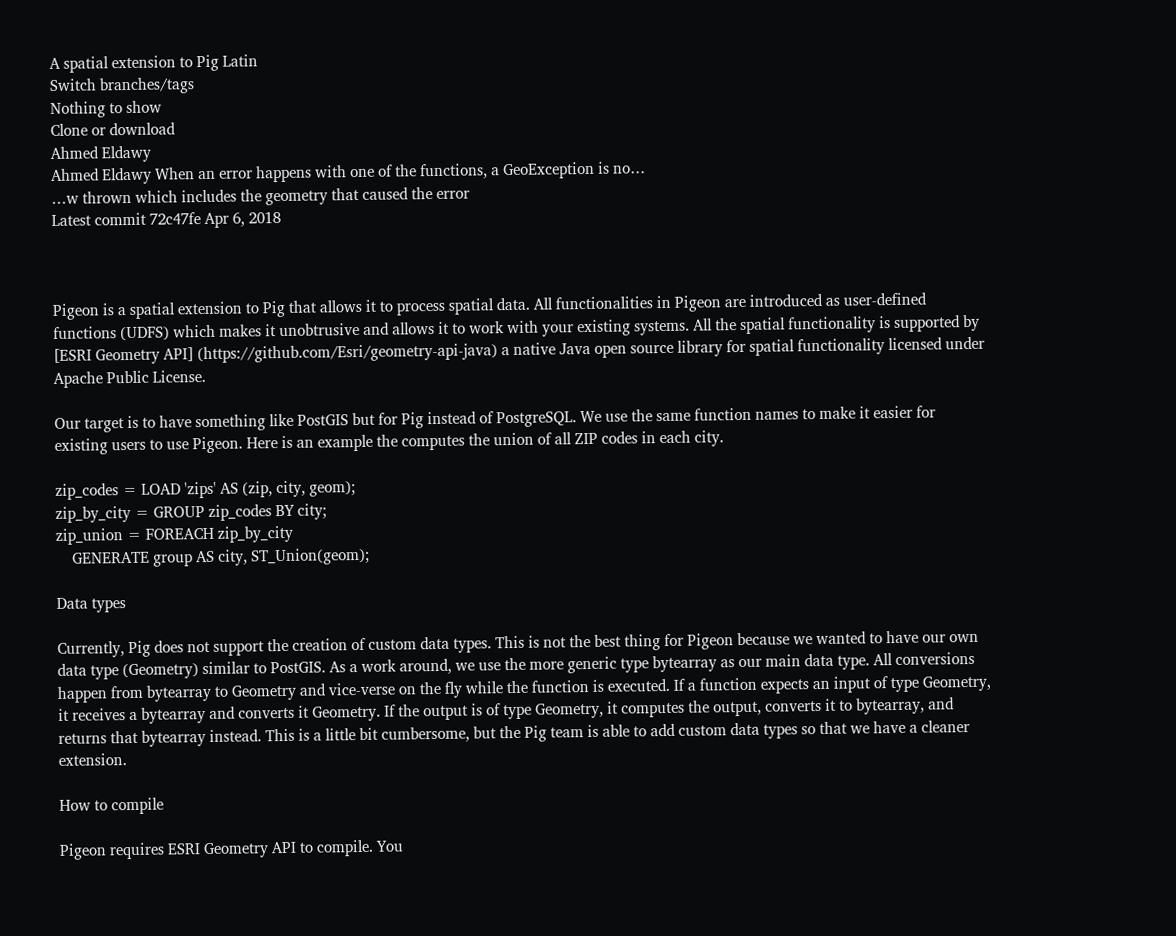A spatial extension to Pig Latin
Switch branches/tags
Nothing to show
Clone or download
Ahmed Eldawy
Ahmed Eldawy When an error happens with one of the functions, a GeoException is no…
…w thrown which includes the geometry that caused the error
Latest commit 72c47fe Apr 6, 2018



Pigeon is a spatial extension to Pig that allows it to process spatial data. All functionalities in Pigeon are introduced as user-defined functions (UDFS) which makes it unobtrusive and allows it to work with your existing systems. All the spatial functionality is supported by [ESRI Geometry API] (https://github.com/Esri/geometry-api-java) a native Java open source library for spatial functionality licensed under Apache Public License.

Our target is to have something like PostGIS but for Pig instead of PostgreSQL. We use the same function names to make it easier for existing users to use Pigeon. Here is an example the computes the union of all ZIP codes in each city.

zip_codes = LOAD 'zips' AS (zip, city, geom);
zip_by_city = GROUP zip_codes BY city;
zip_union = FOREACH zip_by_city
    GENERATE group AS city, ST_Union(geom);

Data types

Currently, Pig does not support the creation of custom data types. This is not the best thing for Pigeon because we wanted to have our own data type (Geometry) similar to PostGIS. As a work around, we use the more generic type bytearray as our main data type. All conversions happen from bytearray to Geometry and vice-verse on the fly while the function is executed. If a function expects an input of type Geometry, it receives a bytearray and converts it Geometry. If the output is of type Geometry, it computes the output, converts it to bytearray, and returns that bytearray instead. This is a little bit cumbersome, but the Pig team is able to add custom data types so that we have a cleaner extension.

How to compile

Pigeon requires ESRI Geometry API to compile. You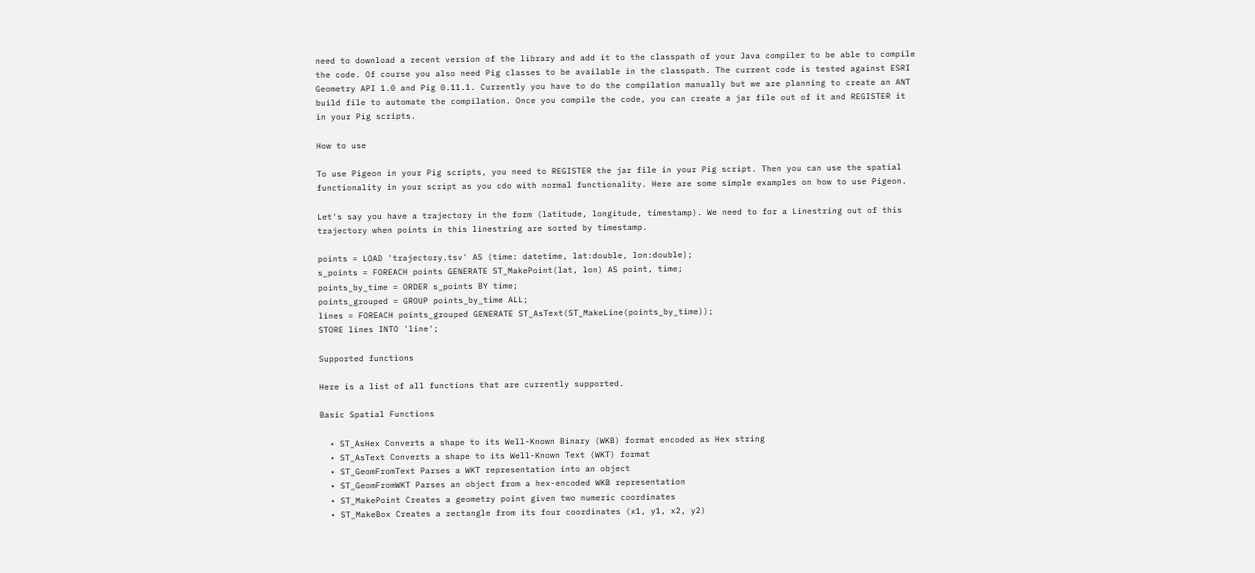need to download a recent version of the library and add it to the classpath of your Java compiler to be able to compile the code. Of course you also need Pig classes to be available in the classpath. The current code is tested against ESRI Geometry API 1.0 and Pig 0.11.1. Currently you have to do the compilation manually but we are planning to create an ANT build file to automate the compilation. Once you compile the code, you can create a jar file out of it and REGISTER it in your Pig scripts.

How to use

To use Pigeon in your Pig scripts, you need to REGISTER the jar file in your Pig script. Then you can use the spatial functionality in your script as you cdo with normal functionality. Here are some simple examples on how to use Pigeon.

Let's say you have a trajectory in the form (latitude, longitude, timestamp). We need to for a Linestring out of this trajectory when points in this linestring are sorted by timestamp.

points = LOAD 'trajectory.tsv' AS (time: datetime, lat:double, lon:double);
s_points = FOREACH points GENERATE ST_MakePoint(lat, lon) AS point, time;
points_by_time = ORDER s_points BY time;
points_grouped = GROUP points_by_time ALL;
lines = FOREACH points_grouped GENERATE ST_AsText(ST_MakeLine(points_by_time));
STORE lines INTO 'line';

Supported functions

Here is a list of all functions that are currently supported.

Basic Spatial Functions

  • ST_AsHex Converts a shape to its Well-Known Binary (WKB) format encoded as Hex string
  • ST_AsText Converts a shape to its Well-Known Text (WKT) format
  • ST_GeomFromText Parses a WKT representation into an object
  • ST_GeomFromWKT Parses an object from a hex-encoded WKB representation
  • ST_MakePoint Creates a geometry point given two numeric coordinates
  • ST_MakeBox Creates a rectangle from its four coordinates (x1, y1, x2, y2)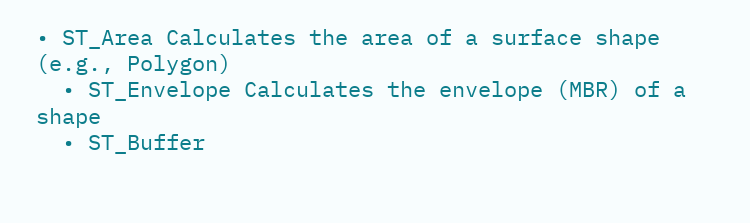• ST_Area Calculates the area of a surface shape (e.g., Polygon)
  • ST_Envelope Calculates the envelope (MBR) of a shape
  • ST_Buffer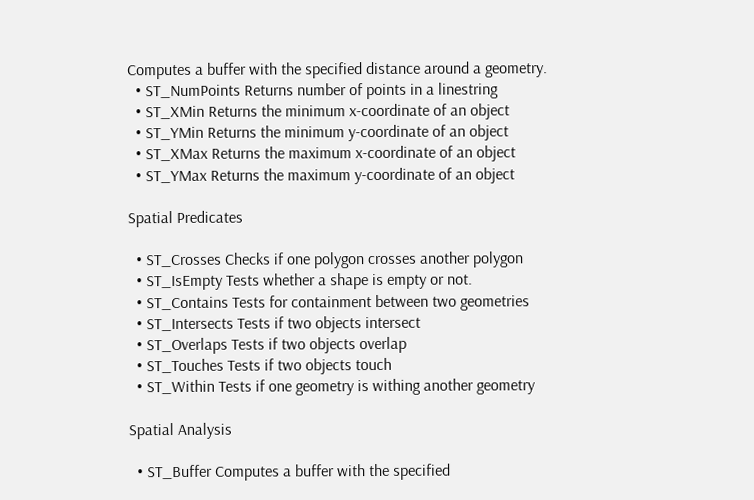Computes a buffer with the specified distance around a geometry.
  • ST_NumPoints Returns number of points in a linestring
  • ST_XMin Returns the minimum x-coordinate of an object
  • ST_YMin Returns the minimum y-coordinate of an object
  • ST_XMax Returns the maximum x-coordinate of an object
  • ST_YMax Returns the maximum y-coordinate of an object

Spatial Predicates

  • ST_Crosses Checks if one polygon crosses another polygon
  • ST_IsEmpty Tests whether a shape is empty or not.
  • ST_Contains Tests for containment between two geometries
  • ST_Intersects Tests if two objects intersect
  • ST_Overlaps Tests if two objects overlap
  • ST_Touches Tests if two objects touch
  • ST_Within Tests if one geometry is withing another geometry

Spatial Analysis

  • ST_Buffer Computes a buffer with the specified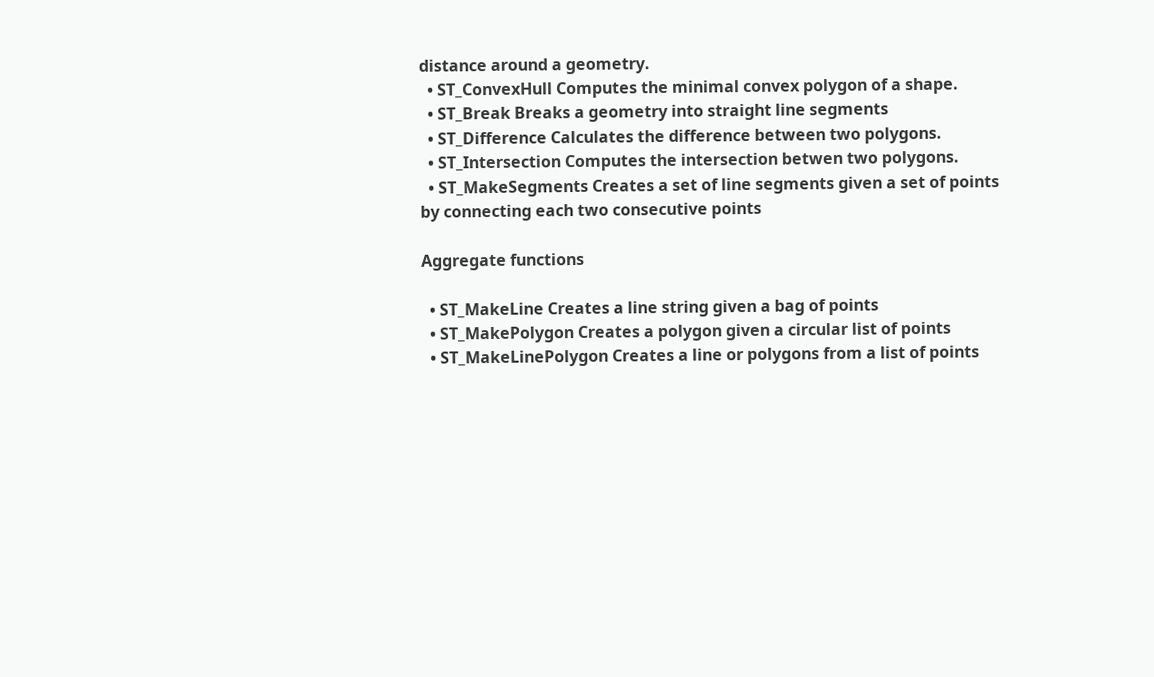distance around a geometry.
  • ST_ConvexHull Computes the minimal convex polygon of a shape.
  • ST_Break Breaks a geometry into straight line segments
  • ST_Difference Calculates the difference between two polygons.
  • ST_Intersection Computes the intersection betwen two polygons.
  • ST_MakeSegments Creates a set of line segments given a set of points by connecting each two consecutive points

Aggregate functions

  • ST_MakeLine Creates a line string given a bag of points
  • ST_MakePolygon Creates a polygon given a circular list of points
  • ST_MakeLinePolygon Creates a line or polygons from a list of points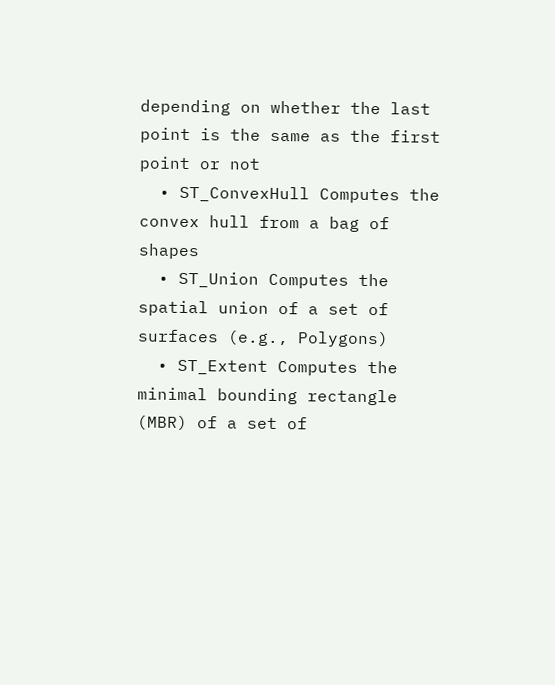depending on whether the last point is the same as the first point or not
  • ST_ConvexHull Computes the convex hull from a bag of shapes
  • ST_Union Computes the spatial union of a set of surfaces (e.g., Polygons)
  • ST_Extent Computes the minimal bounding rectangle (MBR) of a set of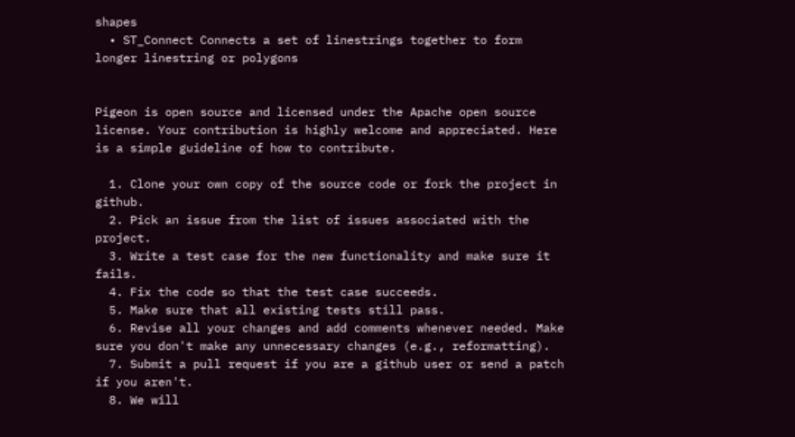shapes
  • ST_Connect Connects a set of linestrings together to form longer linestring or polygons


Pigeon is open source and licensed under the Apache open source license. Your contribution is highly welcome and appreciated. Here is a simple guideline of how to contribute.

  1. Clone your own copy of the source code or fork the project in github.
  2. Pick an issue from the list of issues associated with the project.
  3. Write a test case for the new functionality and make sure it fails.
  4. Fix the code so that the test case succeeds.
  5. Make sure that all existing tests still pass.
  6. Revise all your changes and add comments whenever needed. Make sure you don't make any unnecessary changes (e.g., reformatting).
  7. Submit a pull request if you are a github user or send a patch if you aren't.
  8. We will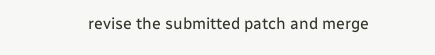revise the submitted patch and merge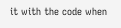it with the code when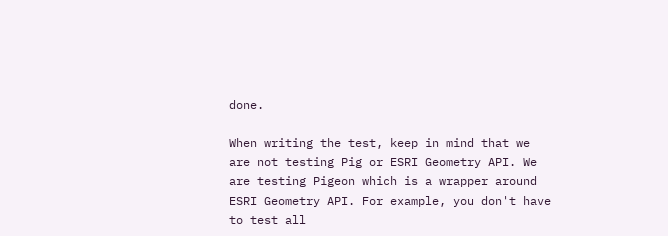done.

When writing the test, keep in mind that we are not testing Pig or ESRI Geometry API. We are testing Pigeon which is a wrapper around ESRI Geometry API. For example, you don't have to test all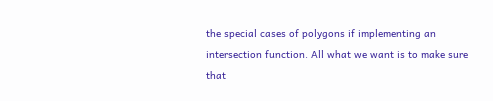the special cases of polygons if implementing an intersection function. All what we want is to make sure that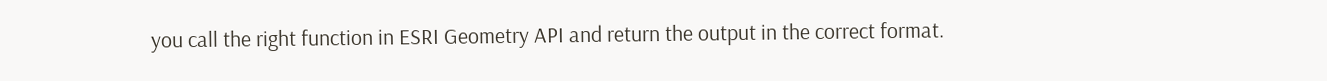you call the right function in ESRI Geometry API and return the output in the correct format.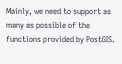Mainly, we need to support as many as possible of the functions provided by PostGIS.